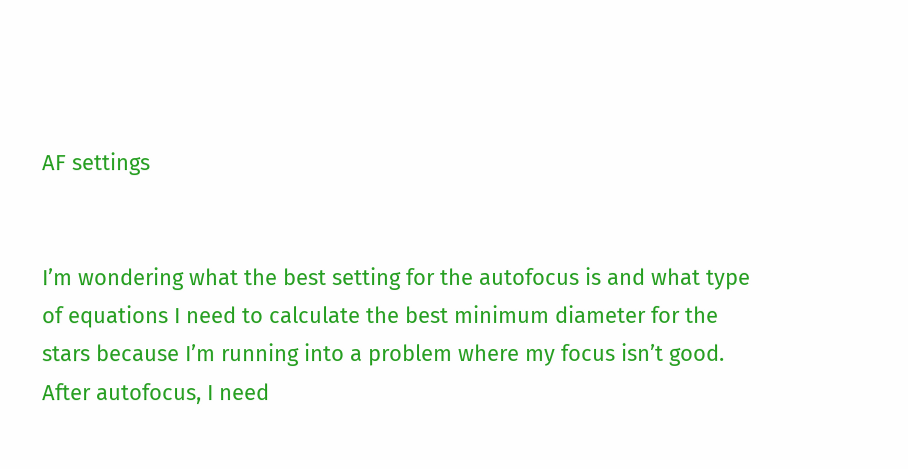AF settings


I’m wondering what the best setting for the autofocus is and what type of equations I need to calculate the best minimum diameter for the stars because I’m running into a problem where my focus isn’t good. After autofocus, I need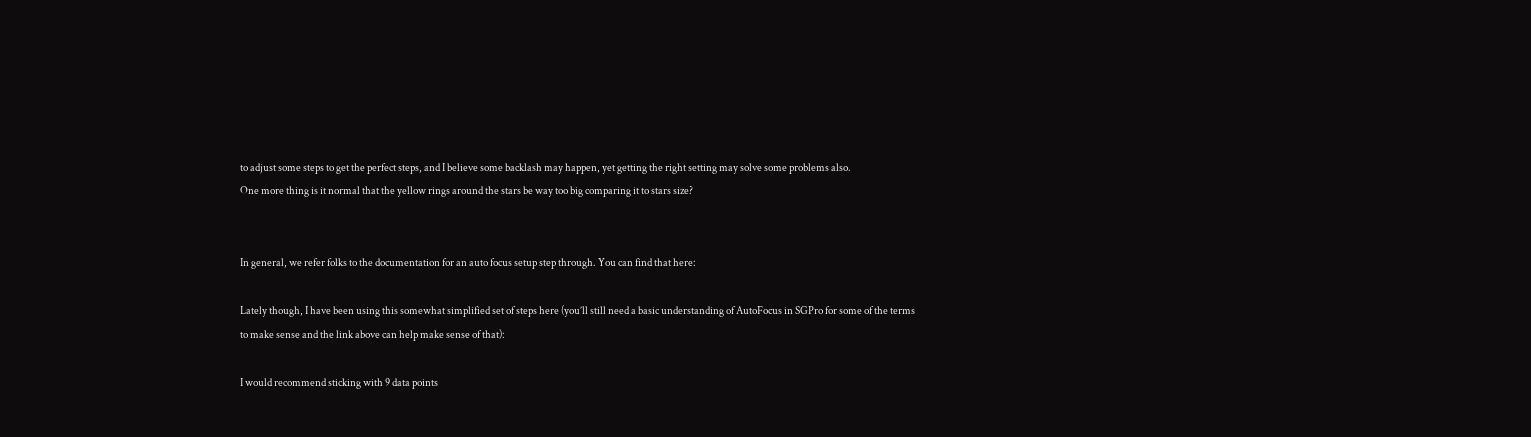to adjust some steps to get the perfect steps, and I believe some backlash may happen, yet getting the right setting may solve some problems also.
One more thing is it normal that the yellow rings around the stars be way too big comparing it to stars size?


In general, we refer folks to the documentation for an auto focus setup step through. You can find that here:

Lately though, I have been using this somewhat simplified set of steps here (you’ll still need a basic understanding of AutoFocus in SGPro for some of the terms to make sense and the link above can help make sense of that):

I would recommend sticking with 9 data points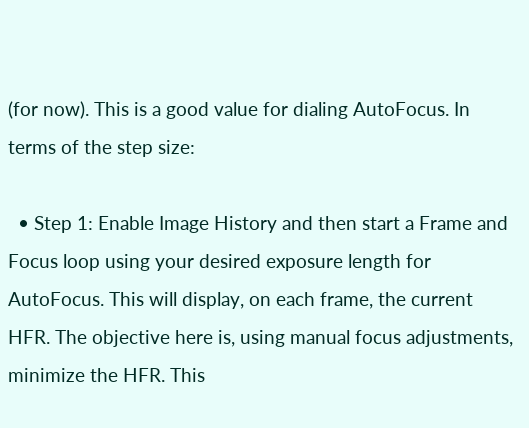(for now). This is a good value for dialing AutoFocus. In terms of the step size:

  • Step 1: Enable Image History and then start a Frame and Focus loop using your desired exposure length for AutoFocus. This will display, on each frame, the current HFR. The objective here is, using manual focus adjustments, minimize the HFR. This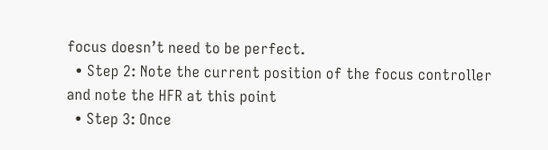focus doesn’t need to be perfect.
  • Step 2: Note the current position of the focus controller and note the HFR at this point
  • Step 3: Once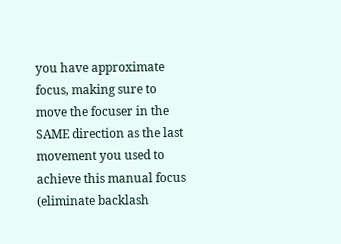you have approximate focus, making sure to move the focuser in the SAME direction as the last movement you used to achieve this manual focus (eliminate backlash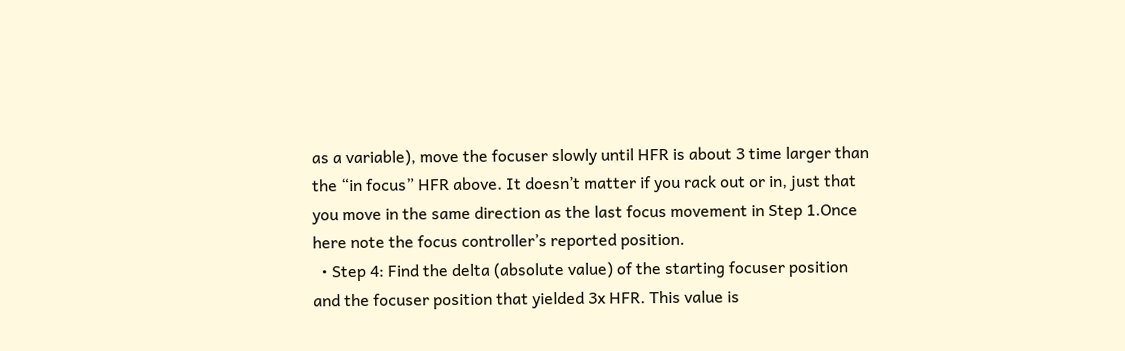as a variable), move the focuser slowly until HFR is about 3 time larger than the “in focus” HFR above. It doesn’t matter if you rack out or in, just that you move in the same direction as the last focus movement in Step 1.Once here note the focus controller’s reported position.
  • Step 4: Find the delta (absolute value) of the starting focuser position and the focuser position that yielded 3x HFR. This value is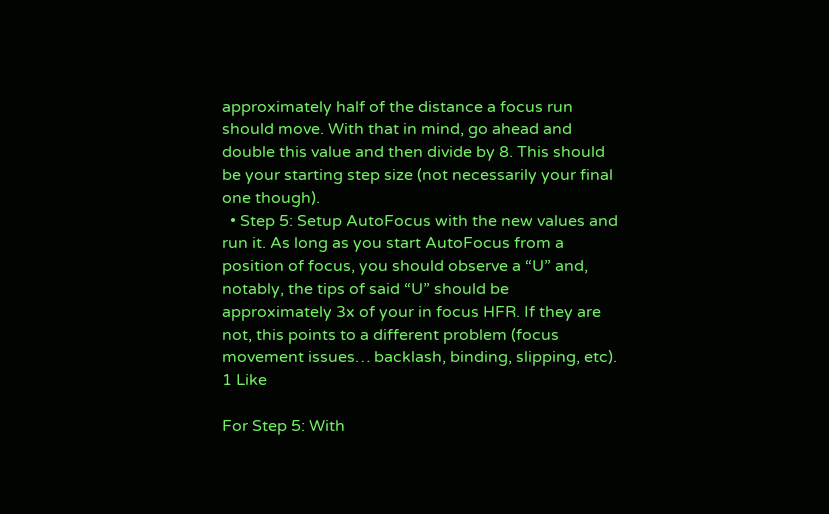approximately half of the distance a focus run should move. With that in mind, go ahead and double this value and then divide by 8. This should be your starting step size (not necessarily your final one though).
  • Step 5: Setup AutoFocus with the new values and run it. As long as you start AutoFocus from a position of focus, you should observe a “U” and, notably, the tips of said “U” should be approximately 3x of your in focus HFR. If they are not, this points to a different problem (focus movement issues… backlash, binding, slipping, etc).
1 Like

For Step 5: With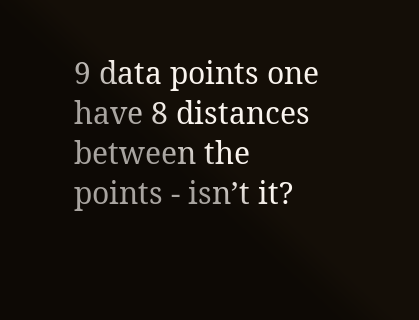9 data points one have 8 distances between the points - isn’t it?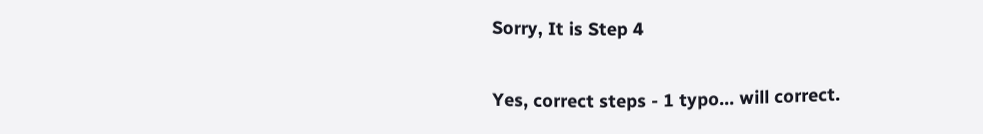Sorry, It is Step 4

Yes, correct steps - 1 typo… will correct.